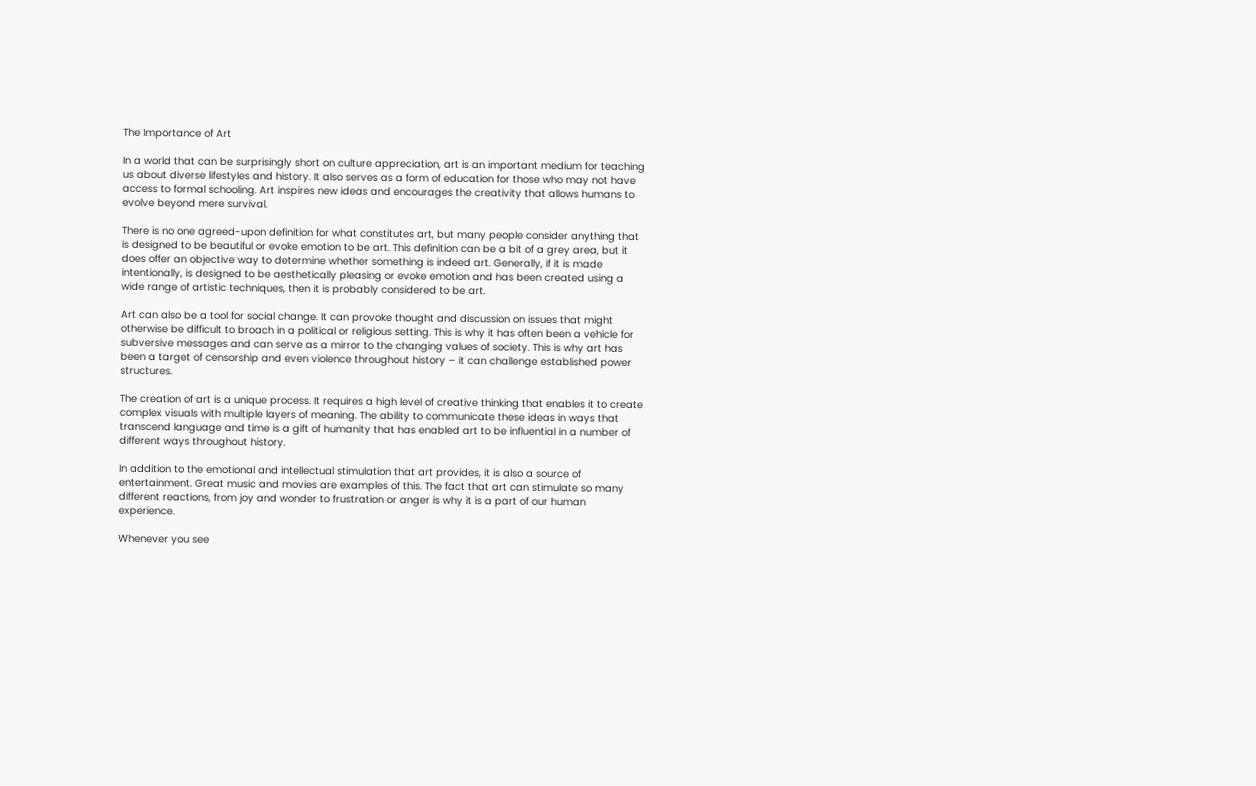The Importance of Art

In a world that can be surprisingly short on culture appreciation, art is an important medium for teaching us about diverse lifestyles and history. It also serves as a form of education for those who may not have access to formal schooling. Art inspires new ideas and encourages the creativity that allows humans to evolve beyond mere survival.

There is no one agreed-upon definition for what constitutes art, but many people consider anything that is designed to be beautiful or evoke emotion to be art. This definition can be a bit of a grey area, but it does offer an objective way to determine whether something is indeed art. Generally, if it is made intentionally, is designed to be aesthetically pleasing or evoke emotion and has been created using a wide range of artistic techniques, then it is probably considered to be art.

Art can also be a tool for social change. It can provoke thought and discussion on issues that might otherwise be difficult to broach in a political or religious setting. This is why it has often been a vehicle for subversive messages and can serve as a mirror to the changing values of society. This is why art has been a target of censorship and even violence throughout history – it can challenge established power structures.

The creation of art is a unique process. It requires a high level of creative thinking that enables it to create complex visuals with multiple layers of meaning. The ability to communicate these ideas in ways that transcend language and time is a gift of humanity that has enabled art to be influential in a number of different ways throughout history.

In addition to the emotional and intellectual stimulation that art provides, it is also a source of entertainment. Great music and movies are examples of this. The fact that art can stimulate so many different reactions, from joy and wonder to frustration or anger is why it is a part of our human experience.

Whenever you see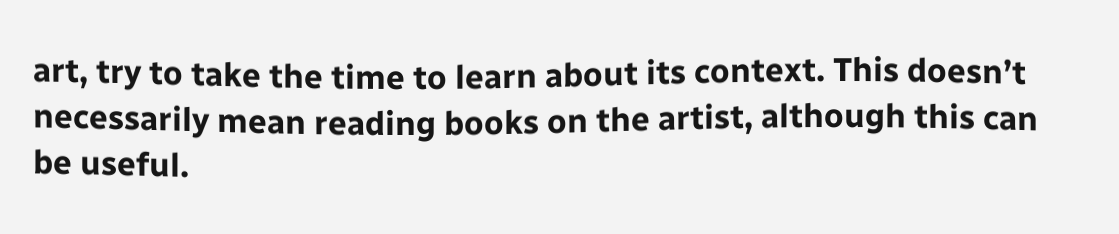art, try to take the time to learn about its context. This doesn’t necessarily mean reading books on the artist, although this can be useful.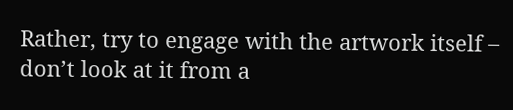Rather, try to engage with the artwork itself – don’t look at it from a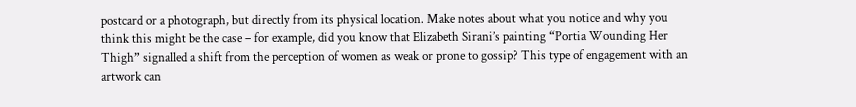postcard or a photograph, but directly from its physical location. Make notes about what you notice and why you think this might be the case – for example, did you know that Elizabeth Sirani’s painting “Portia Wounding Her Thigh” signalled a shift from the perception of women as weak or prone to gossip? This type of engagement with an artwork can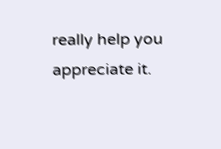really help you appreciate it.